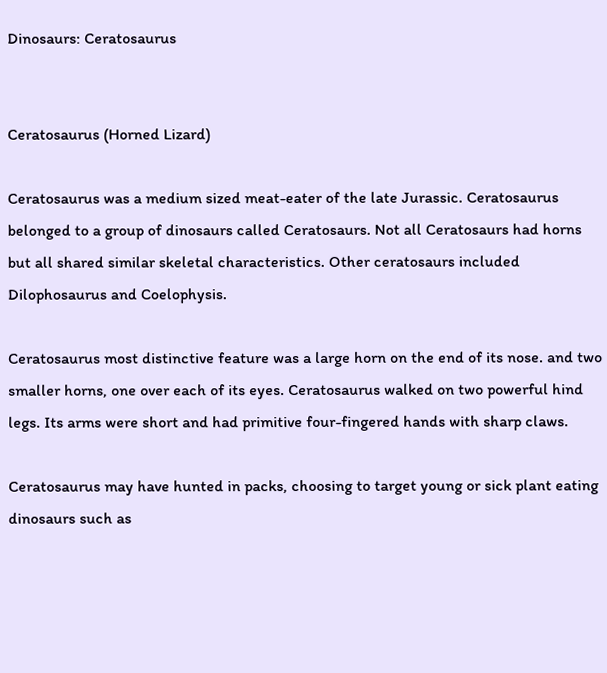Dinosaurs: Ceratosaurus


Ceratosaurus (Horned Lizard)

Ceratosaurus was a medium sized meat-eater of the late Jurassic. Ceratosaurus belonged to a group of dinosaurs called Ceratosaurs. Not all Ceratosaurs had horns but all shared similar skeletal characteristics. Other ceratosaurs included Dilophosaurus and Coelophysis.

Ceratosaurus most distinctive feature was a large horn on the end of its nose. and two smaller horns, one over each of its eyes. Ceratosaurus walked on two powerful hind legs. Its arms were short and had primitive four-fingered hands with sharp claws.

Ceratosaurus may have hunted in packs, choosing to target young or sick plant eating dinosaurs such as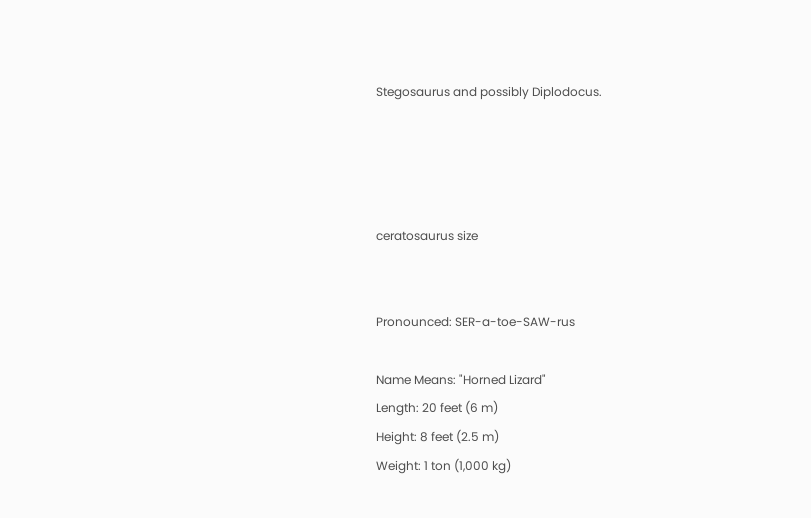Stegosaurus and possibly Diplodocus.




ceratosaurus size


Pronounced: SER-a-toe-SAW-rus

Name Means: "Horned Lizard"
Length: 20 feet (6 m)
Height: 8 feet (2.5 m)
Weight: 1 ton (1,000 kg)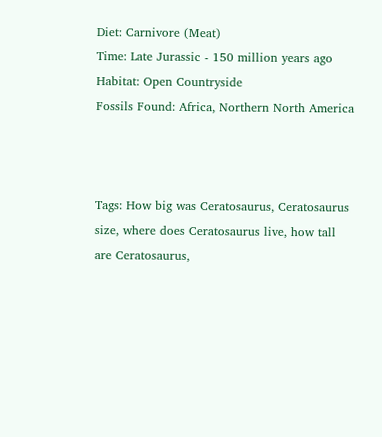Diet: Carnivore (Meat)
Time: Late Jurassic - 150 million years ago
Habitat: Open Countryside
Fossils Found: Africa, Northern North America



Tags: How big was Ceratosaurus, Ceratosaurus size, where does Ceratosaurus live, how tall are Ceratosaurus,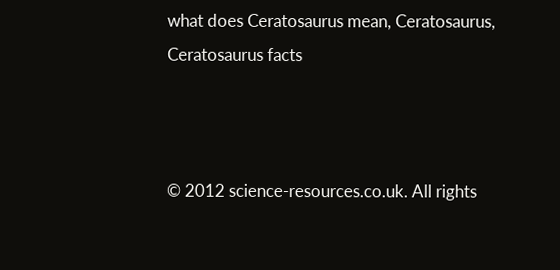what does Ceratosaurus mean, Ceratosaurus, Ceratosaurus facts



© 2012 science-resources.co.uk. All rights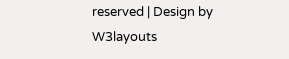reserved | Design by W3layouts